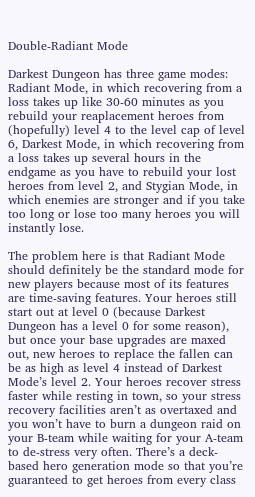Double-Radiant Mode

Darkest Dungeon has three game modes: Radiant Mode, in which recovering from a loss takes up like 30-60 minutes as you rebuild your reaplacement heroes from (hopefully) level 4 to the level cap of level 6, Darkest Mode, in which recovering from a loss takes up several hours in the endgame as you have to rebuild your lost heroes from level 2, and Stygian Mode, in which enemies are stronger and if you take too long or lose too many heroes you will instantly lose.

The problem here is that Radiant Mode should definitely be the standard mode for new players because most of its features are time-saving features. Your heroes still start out at level 0 (because Darkest Dungeon has a level 0 for some reason), but once your base upgrades are maxed out, new heroes to replace the fallen can be as high as level 4 instead of Darkest Mode’s level 2. Your heroes recover stress faster while resting in town, so your stress recovery facilities aren’t as overtaxed and you won’t have to burn a dungeon raid on your B-team while waiting for your A-team to de-stress very often. There’s a deck-based hero generation mode so that you’re guaranteed to get heroes from every class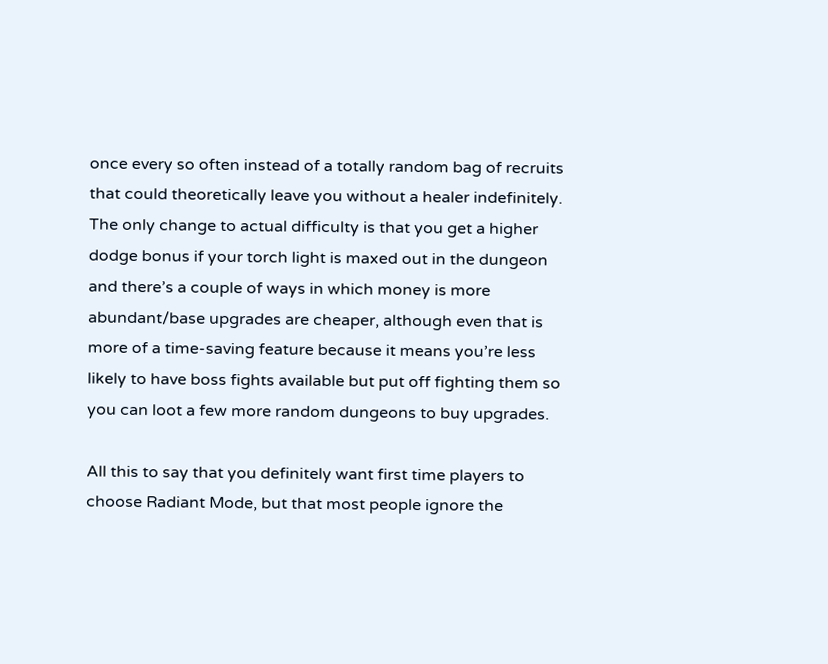once every so often instead of a totally random bag of recruits that could theoretically leave you without a healer indefinitely. The only change to actual difficulty is that you get a higher dodge bonus if your torch light is maxed out in the dungeon and there’s a couple of ways in which money is more abundant/base upgrades are cheaper, although even that is more of a time-saving feature because it means you’re less likely to have boss fights available but put off fighting them so you can loot a few more random dungeons to buy upgrades.

All this to say that you definitely want first time players to choose Radiant Mode, but that most people ignore the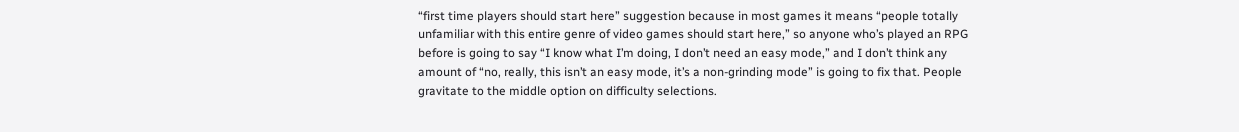“first time players should start here” suggestion because in most games it means “people totally unfamiliar with this entire genre of video games should start here,” so anyone who’s played an RPG before is going to say “I know what I’m doing, I don’t need an easy mode,” and I don’t think any amount of “no, really, this isn’t an easy mode, it’s a non-grinding mode” is going to fix that. People gravitate to the middle option on difficulty selections.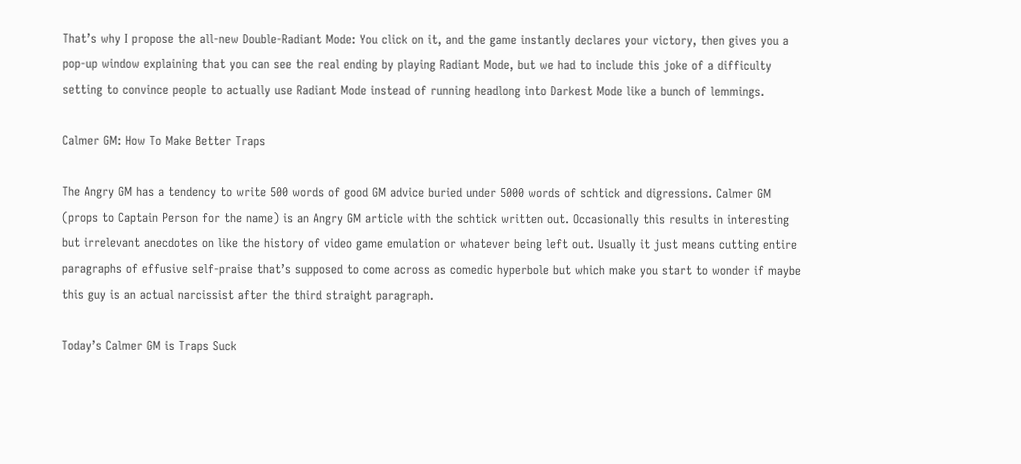That’s why I propose the all-new Double-Radiant Mode: You click on it, and the game instantly declares your victory, then gives you a pop-up window explaining that you can see the real ending by playing Radiant Mode, but we had to include this joke of a difficulty setting to convince people to actually use Radiant Mode instead of running headlong into Darkest Mode like a bunch of lemmings.

Calmer GM: How To Make Better Traps

The Angry GM has a tendency to write 500 words of good GM advice buried under 5000 words of schtick and digressions. Calmer GM (props to Captain Person for the name) is an Angry GM article with the schtick written out. Occasionally this results in interesting but irrelevant anecdotes on like the history of video game emulation or whatever being left out. Usually it just means cutting entire paragraphs of effusive self-praise that’s supposed to come across as comedic hyperbole but which make you start to wonder if maybe this guy is an actual narcissist after the third straight paragraph.

Today’s Calmer GM is Traps Suck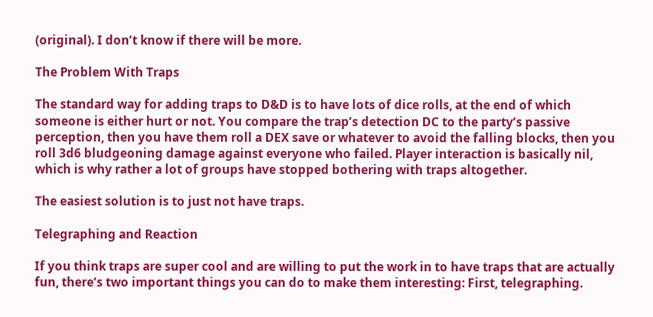(original). I don’t know if there will be more.

The Problem With Traps

The standard way for adding traps to D&D is to have lots of dice rolls, at the end of which someone is either hurt or not. You compare the trap’s detection DC to the party’s passive perception, then you have them roll a DEX save or whatever to avoid the falling blocks, then you roll 3d6 bludgeoning damage against everyone who failed. Player interaction is basically nil, which is why rather a lot of groups have stopped bothering with traps altogether.

The easiest solution is to just not have traps.

Telegraphing and Reaction

If you think traps are super cool and are willing to put the work in to have traps that are actually fun, there’s two important things you can do to make them interesting: First, telegraphing.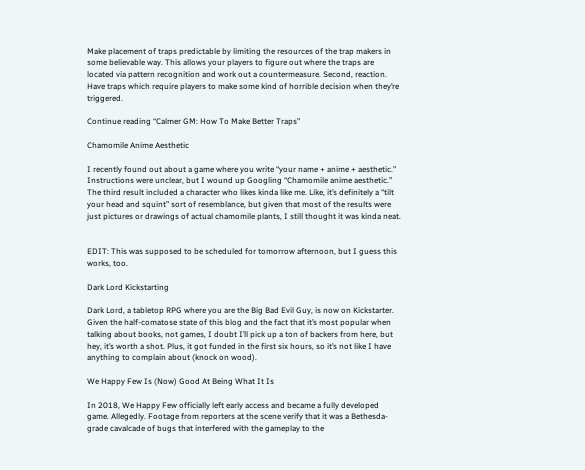Make placement of traps predictable by limiting the resources of the trap makers in some believable way. This allows your players to figure out where the traps are located via pattern recognition and work out a countermeasure. Second, reaction. Have traps which require players to make some kind of horrible decision when they’re triggered.

Continue reading “Calmer GM: How To Make Better Traps”

Chamomile Anime Aesthetic

I recently found out about a game where you write “your name + anime + aesthetic.” Instructions were unclear, but I wound up Googling “Chamomile anime aesthetic.” The third result included a character who likes kinda like me. Like, it’s definitely a “tilt your head and squint” sort of resemblance, but given that most of the results were just pictures or drawings of actual chamomile plants, I still thought it was kinda neat.


EDIT: This was supposed to be scheduled for tomorrow afternoon, but I guess this works, too.

Dark Lord Kickstarting

Dark Lord, a tabletop RPG where you are the Big Bad Evil Guy, is now on Kickstarter. Given the half-comatose state of this blog and the fact that it’s most popular when talking about books, not games, I doubt I’ll pick up a ton of backers from here, but hey, it’s worth a shot. Plus, it got funded in the first six hours, so it’s not like I have anything to complain about (knock on wood).

We Happy Few Is (Now) Good At Being What It Is

In 2018, We Happy Few officially left early access and became a fully developed game. Allegedly. Footage from reporters at the scene verify that it was a Bethesda-grade cavalcade of bugs that interfered with the gameplay to the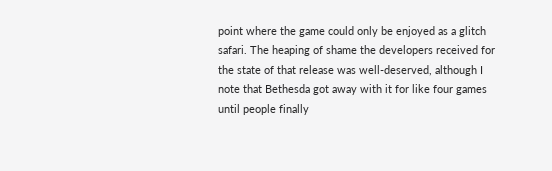point where the game could only be enjoyed as a glitch safari. The heaping of shame the developers received for the state of that release was well-deserved, although I note that Bethesda got away with it for like four games until people finally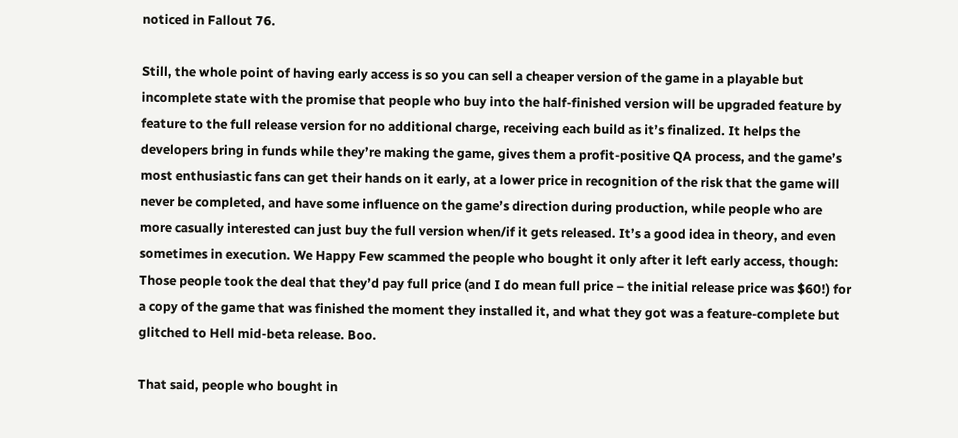noticed in Fallout 76.

Still, the whole point of having early access is so you can sell a cheaper version of the game in a playable but incomplete state with the promise that people who buy into the half-finished version will be upgraded feature by feature to the full release version for no additional charge, receiving each build as it’s finalized. It helps the developers bring in funds while they’re making the game, gives them a profit-positive QA process, and the game’s most enthusiastic fans can get their hands on it early, at a lower price in recognition of the risk that the game will never be completed, and have some influence on the game’s direction during production, while people who are more casually interested can just buy the full version when/if it gets released. It’s a good idea in theory, and even sometimes in execution. We Happy Few scammed the people who bought it only after it left early access, though: Those people took the deal that they’d pay full price (and I do mean full price – the initial release price was $60!) for a copy of the game that was finished the moment they installed it, and what they got was a feature-complete but glitched to Hell mid-beta release. Boo.

That said, people who bought in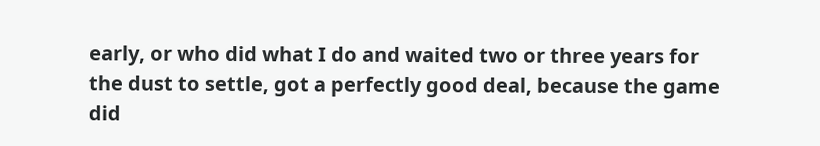early, or who did what I do and waited two or three years for the dust to settle, got a perfectly good deal, because the game did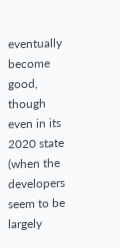eventually become good, though even in its 2020 state (when the developers seem to be largely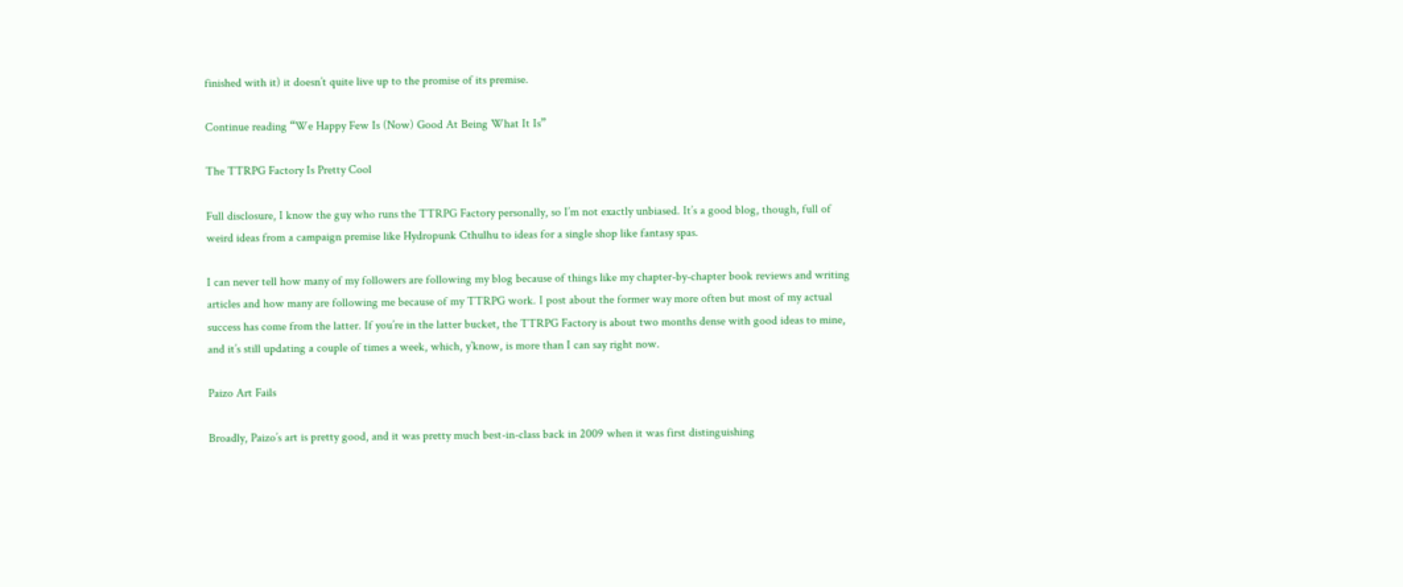finished with it) it doesn’t quite live up to the promise of its premise.

Continue reading “We Happy Few Is (Now) Good At Being What It Is”

The TTRPG Factory Is Pretty Cool

Full disclosure, I know the guy who runs the TTRPG Factory personally, so I’m not exactly unbiased. It’s a good blog, though, full of weird ideas from a campaign premise like Hydropunk Cthulhu to ideas for a single shop like fantasy spas.

I can never tell how many of my followers are following my blog because of things like my chapter-by-chapter book reviews and writing articles and how many are following me because of my TTRPG work. I post about the former way more often but most of my actual success has come from the latter. If you’re in the latter bucket, the TTRPG Factory is about two months dense with good ideas to mine, and it’s still updating a couple of times a week, which, y’know, is more than I can say right now.

Paizo Art Fails

Broadly, Paizo’s art is pretty good, and it was pretty much best-in-class back in 2009 when it was first distinguishing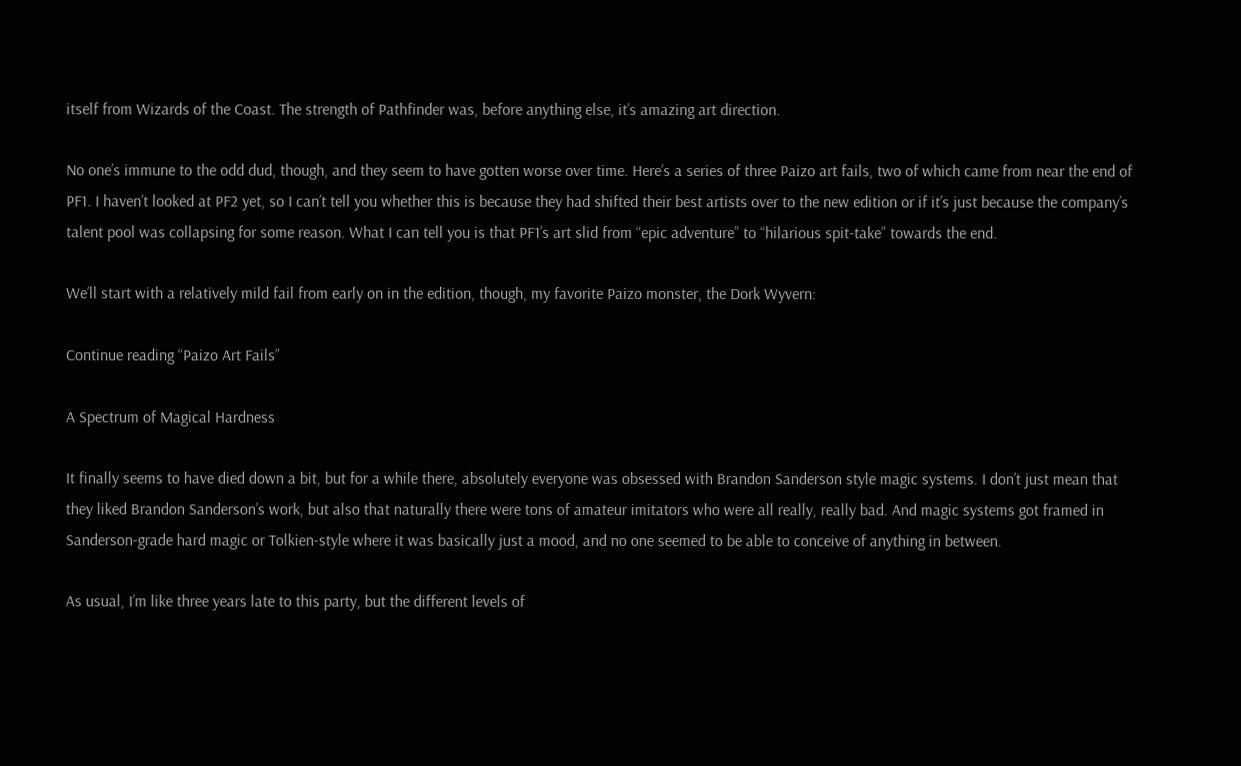itself from Wizards of the Coast. The strength of Pathfinder was, before anything else, it’s amazing art direction.

No one’s immune to the odd dud, though, and they seem to have gotten worse over time. Here’s a series of three Paizo art fails, two of which came from near the end of PF1. I haven’t looked at PF2 yet, so I can’t tell you whether this is because they had shifted their best artists over to the new edition or if it’s just because the company’s talent pool was collapsing for some reason. What I can tell you is that PF1’s art slid from “epic adventure” to “hilarious spit-take” towards the end.

We’ll start with a relatively mild fail from early on in the edition, though, my favorite Paizo monster, the Dork Wyvern:

Continue reading “Paizo Art Fails”

A Spectrum of Magical Hardness

It finally seems to have died down a bit, but for a while there, absolutely everyone was obsessed with Brandon Sanderson style magic systems. I don’t just mean that they liked Brandon Sanderson’s work, but also that naturally there were tons of amateur imitators who were all really, really bad. And magic systems got framed in Sanderson-grade hard magic or Tolkien-style where it was basically just a mood, and no one seemed to be able to conceive of anything in between.

As usual, I’m like three years late to this party, but the different levels of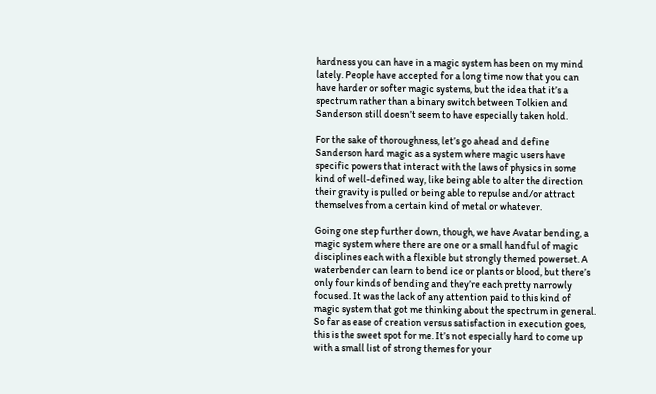hardness you can have in a magic system has been on my mind lately. People have accepted for a long time now that you can have harder or softer magic systems, but the idea that it’s a spectrum rather than a binary switch between Tolkien and Sanderson still doesn’t seem to have especially taken hold.

For the sake of thoroughness, let’s go ahead and define Sanderson hard magic as a system where magic users have specific powers that interact with the laws of physics in some kind of well-defined way, like being able to alter the direction their gravity is pulled or being able to repulse and/or attract themselves from a certain kind of metal or whatever.

Going one step further down, though, we have Avatar bending, a magic system where there are one or a small handful of magic disciplines each with a flexible but strongly themed powerset. A waterbender can learn to bend ice or plants or blood, but there’s only four kinds of bending and they’re each pretty narrowly focused. It was the lack of any attention paid to this kind of magic system that got me thinking about the spectrum in general. So far as ease of creation versus satisfaction in execution goes, this is the sweet spot for me. It’s not especially hard to come up with a small list of strong themes for your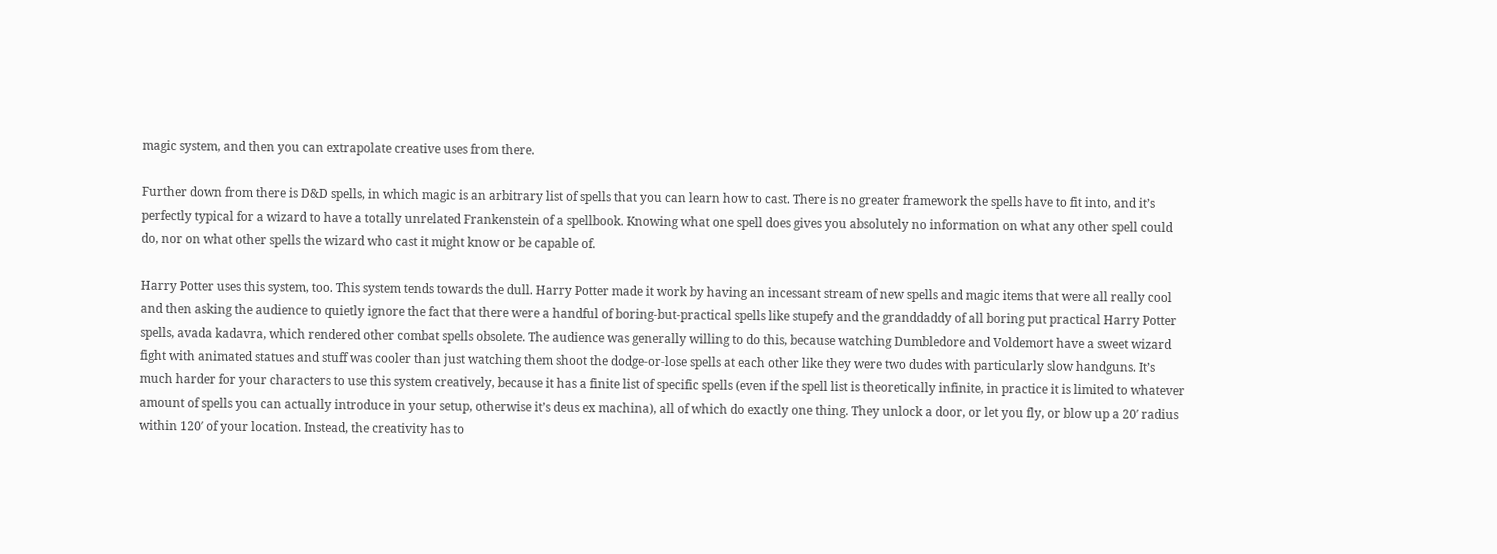magic system, and then you can extrapolate creative uses from there.

Further down from there is D&D spells, in which magic is an arbitrary list of spells that you can learn how to cast. There is no greater framework the spells have to fit into, and it’s perfectly typical for a wizard to have a totally unrelated Frankenstein of a spellbook. Knowing what one spell does gives you absolutely no information on what any other spell could do, nor on what other spells the wizard who cast it might know or be capable of.

Harry Potter uses this system, too. This system tends towards the dull. Harry Potter made it work by having an incessant stream of new spells and magic items that were all really cool and then asking the audience to quietly ignore the fact that there were a handful of boring-but-practical spells like stupefy and the granddaddy of all boring put practical Harry Potter spells, avada kadavra, which rendered other combat spells obsolete. The audience was generally willing to do this, because watching Dumbledore and Voldemort have a sweet wizard fight with animated statues and stuff was cooler than just watching them shoot the dodge-or-lose spells at each other like they were two dudes with particularly slow handguns. It’s much harder for your characters to use this system creatively, because it has a finite list of specific spells (even if the spell list is theoretically infinite, in practice it is limited to whatever amount of spells you can actually introduce in your setup, otherwise it’s deus ex machina), all of which do exactly one thing. They unlock a door, or let you fly, or blow up a 20′ radius within 120′ of your location. Instead, the creativity has to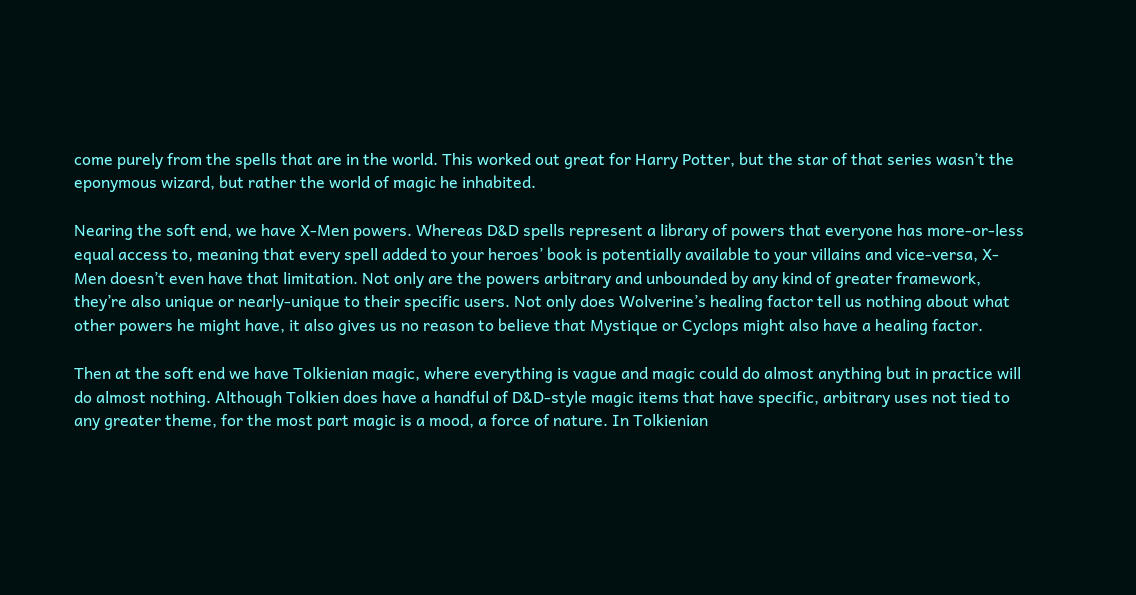come purely from the spells that are in the world. This worked out great for Harry Potter, but the star of that series wasn’t the eponymous wizard, but rather the world of magic he inhabited.

Nearing the soft end, we have X-Men powers. Whereas D&D spells represent a library of powers that everyone has more-or-less equal access to, meaning that every spell added to your heroes’ book is potentially available to your villains and vice-versa, X-Men doesn’t even have that limitation. Not only are the powers arbitrary and unbounded by any kind of greater framework, they’re also unique or nearly-unique to their specific users. Not only does Wolverine’s healing factor tell us nothing about what other powers he might have, it also gives us no reason to believe that Mystique or Cyclops might also have a healing factor.

Then at the soft end we have Tolkienian magic, where everything is vague and magic could do almost anything but in practice will do almost nothing. Although Tolkien does have a handful of D&D-style magic items that have specific, arbitrary uses not tied to any greater theme, for the most part magic is a mood, a force of nature. In Tolkienian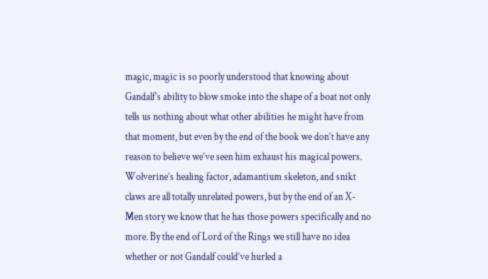magic, magic is so poorly understood that knowing about Gandalf’s ability to blow smoke into the shape of a boat not only tells us nothing about what other abilities he might have from that moment, but even by the end of the book we don’t have any reason to believe we’ve seen him exhaust his magical powers. Wolverine’s healing factor, adamantium skeleton, and snikt claws are all totally unrelated powers, but by the end of an X-Men story we know that he has those powers specifically and no more. By the end of Lord of the Rings we still have no idea whether or not Gandalf could’ve hurled a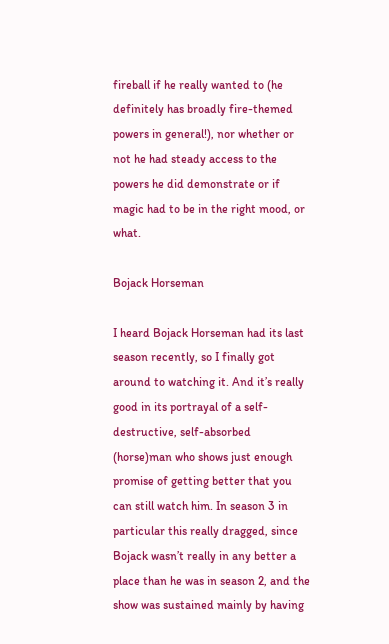fireball if he really wanted to (he definitely has broadly fire-themed powers in general!), nor whether or not he had steady access to the powers he did demonstrate or if magic had to be in the right mood, or what.

Bojack Horseman

I heard Bojack Horseman had its last season recently, so I finally got around to watching it. And it’s really good in its portrayal of a self-destructive, self-absorbed (horse)man who shows just enough promise of getting better that you can still watch him. In season 3 in particular this really dragged, since Bojack wasn’t really in any better a place than he was in season 2, and the show was sustained mainly by having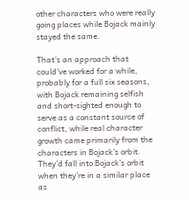other characters who were really going places while Bojack mainly stayed the same.

That’s an approach that could’ve worked for a while, probably for a full six seasons, with Bojack remaining selfish and short-sighted enough to serve as a constant source of conflict, while real character growth came primarily from the characters in Bojack’s orbit. They’d fall into Bojack’s orbit when they’re in a similar place as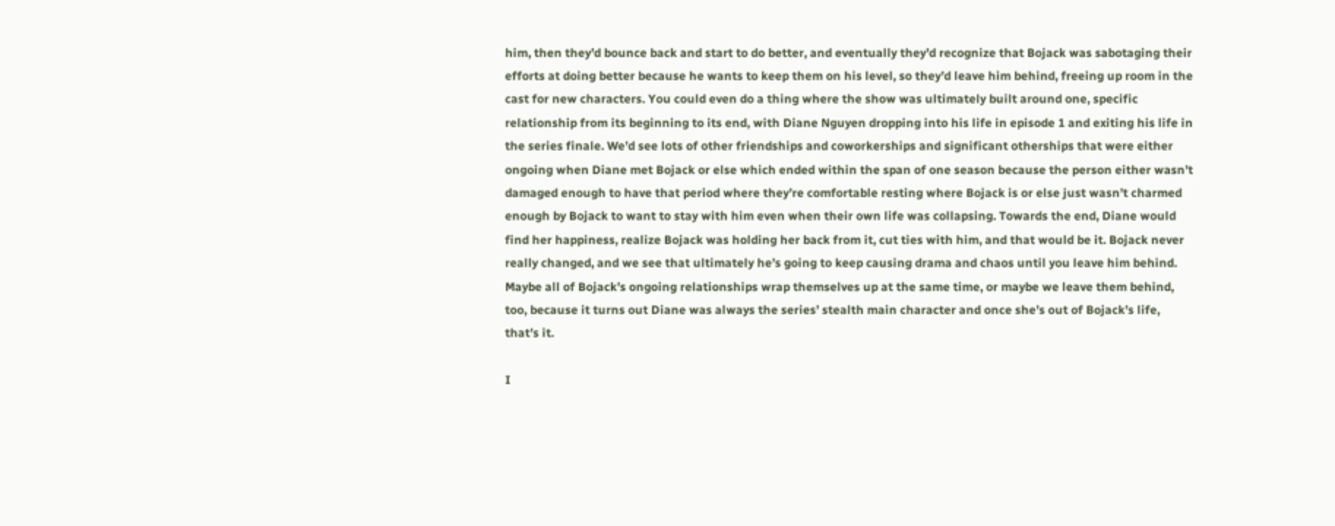him, then they’d bounce back and start to do better, and eventually they’d recognize that Bojack was sabotaging their efforts at doing better because he wants to keep them on his level, so they’d leave him behind, freeing up room in the cast for new characters. You could even do a thing where the show was ultimately built around one, specific relationship from its beginning to its end, with Diane Nguyen dropping into his life in episode 1 and exiting his life in the series finale. We’d see lots of other friendships and coworkerships and significant otherships that were either ongoing when Diane met Bojack or else which ended within the span of one season because the person either wasn’t damaged enough to have that period where they’re comfortable resting where Bojack is or else just wasn’t charmed enough by Bojack to want to stay with him even when their own life was collapsing. Towards the end, Diane would find her happiness, realize Bojack was holding her back from it, cut ties with him, and that would be it. Bojack never really changed, and we see that ultimately he’s going to keep causing drama and chaos until you leave him behind. Maybe all of Bojack’s ongoing relationships wrap themselves up at the same time, or maybe we leave them behind, too, because it turns out Diane was always the series’ stealth main character and once she’s out of Bojack’s life, that’s it.

I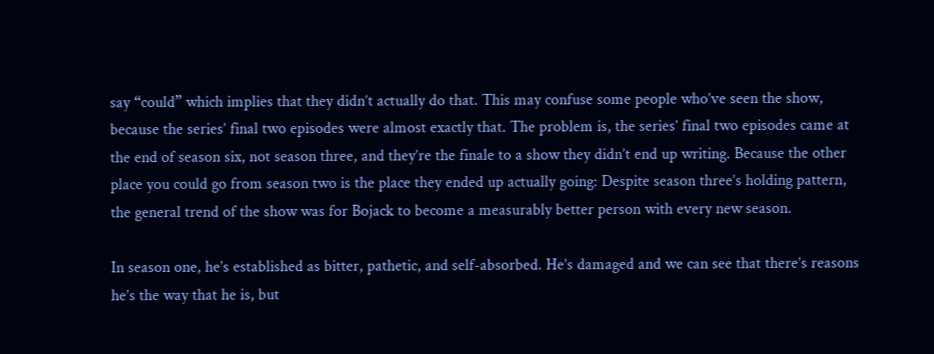say “could” which implies that they didn’t actually do that. This may confuse some people who’ve seen the show, because the series’ final two episodes were almost exactly that. The problem is, the series’ final two episodes came at the end of season six, not season three, and they’re the finale to a show they didn’t end up writing. Because the other place you could go from season two is the place they ended up actually going: Despite season three’s holding pattern, the general trend of the show was for Bojack to become a measurably better person with every new season.

In season one, he’s established as bitter, pathetic, and self-absorbed. He’s damaged and we can see that there’s reasons he’s the way that he is, but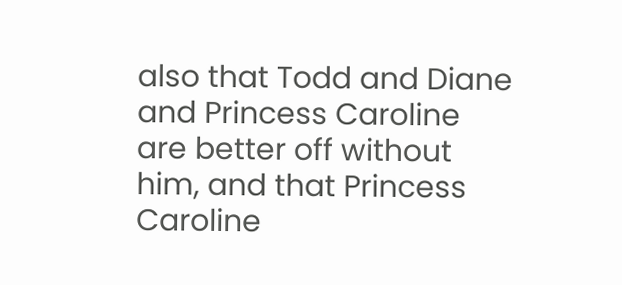also that Todd and Diane and Princess Caroline are better off without him, and that Princess Caroline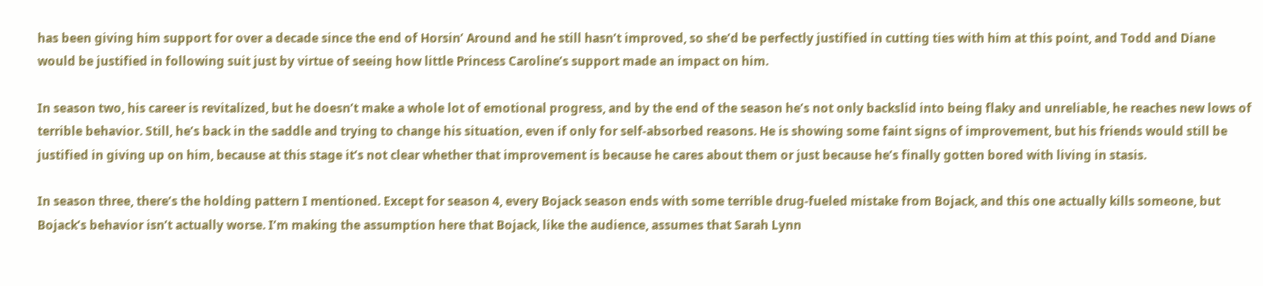has been giving him support for over a decade since the end of Horsin’ Around and he still hasn’t improved, so she’d be perfectly justified in cutting ties with him at this point, and Todd and Diane would be justified in following suit just by virtue of seeing how little Princess Caroline’s support made an impact on him.

In season two, his career is revitalized, but he doesn’t make a whole lot of emotional progress, and by the end of the season he’s not only backslid into being flaky and unreliable, he reaches new lows of terrible behavior. Still, he’s back in the saddle and trying to change his situation, even if only for self-absorbed reasons. He is showing some faint signs of improvement, but his friends would still be justified in giving up on him, because at this stage it’s not clear whether that improvement is because he cares about them or just because he’s finally gotten bored with living in stasis.

In season three, there’s the holding pattern I mentioned. Except for season 4, every Bojack season ends with some terrible drug-fueled mistake from Bojack, and this one actually kills someone, but Bojack’s behavior isn’t actually worse. I’m making the assumption here that Bojack, like the audience, assumes that Sarah Lynn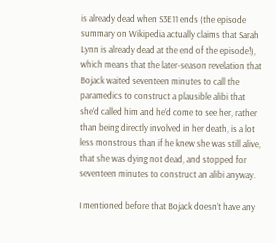is already dead when S3E11 ends (the episode summary on Wikipedia actually claims that Sarah Lynn is already dead at the end of the episode!), which means that the later-season revelation that Bojack waited seventeen minutes to call the paramedics to construct a plausible alibi that she’d called him and he’d come to see her, rather than being directly involved in her death, is a lot less monstrous than if he knew she was still alive, that she was dying not dead, and stopped for seventeen minutes to construct an alibi anyway.

I mentioned before that Bojack doesn’t have any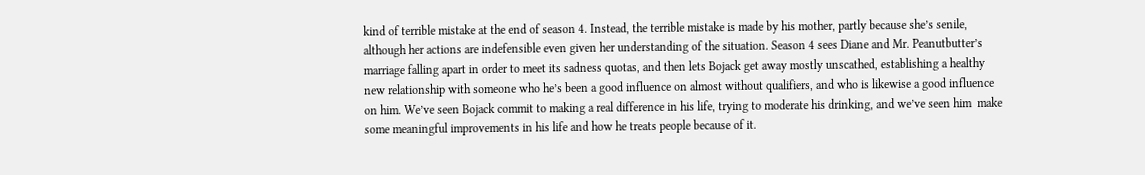kind of terrible mistake at the end of season 4. Instead, the terrible mistake is made by his mother, partly because she’s senile, although her actions are indefensible even given her understanding of the situation. Season 4 sees Diane and Mr. Peanutbutter’s marriage falling apart in order to meet its sadness quotas, and then lets Bojack get away mostly unscathed, establishing a healthy new relationship with someone who he’s been a good influence on almost without qualifiers, and who is likewise a good influence on him. We’ve seen Bojack commit to making a real difference in his life, trying to moderate his drinking, and we’ve seen him  make some meaningful improvements in his life and how he treats people because of it.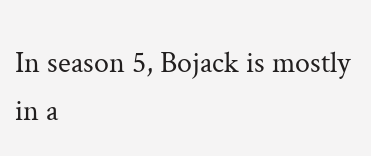In season 5, Bojack is mostly in a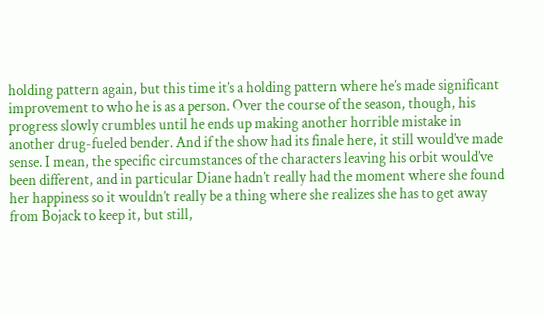holding pattern again, but this time it’s a holding pattern where he’s made significant improvement to who he is as a person. Over the course of the season, though, his progress slowly crumbles until he ends up making another horrible mistake in another drug-fueled bender. And if the show had its finale here, it still would’ve made sense. I mean, the specific circumstances of the characters leaving his orbit would’ve been different, and in particular Diane hadn’t really had the moment where she found her happiness so it wouldn’t really be a thing where she realizes she has to get away from Bojack to keep it, but still,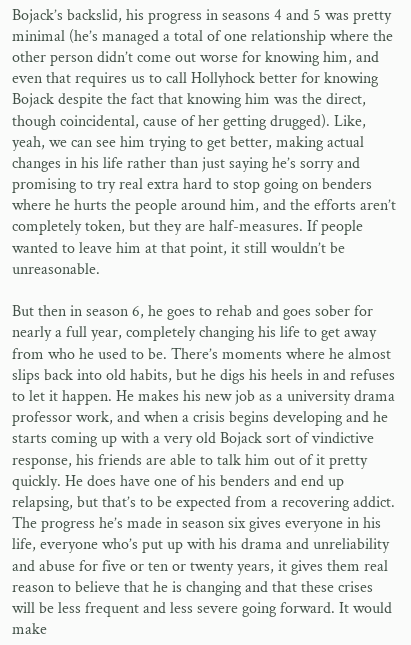Bojack’s backslid, his progress in seasons 4 and 5 was pretty minimal (he’s managed a total of one relationship where the other person didn’t come out worse for knowing him, and even that requires us to call Hollyhock better for knowing Bojack despite the fact that knowing him was the direct, though coincidental, cause of her getting drugged). Like, yeah, we can see him trying to get better, making actual changes in his life rather than just saying he’s sorry and promising to try real extra hard to stop going on benders where he hurts the people around him, and the efforts aren’t completely token, but they are half-measures. If people wanted to leave him at that point, it still wouldn’t be unreasonable.

But then in season 6, he goes to rehab and goes sober for nearly a full year, completely changing his life to get away from who he used to be. There’s moments where he almost slips back into old habits, but he digs his heels in and refuses to let it happen. He makes his new job as a university drama professor work, and when a crisis begins developing and he starts coming up with a very old Bojack sort of vindictive response, his friends are able to talk him out of it pretty quickly. He does have one of his benders and end up relapsing, but that’s to be expected from a recovering addict. The progress he’s made in season six gives everyone in his life, everyone who’s put up with his drama and unreliability and abuse for five or ten or twenty years, it gives them real reason to believe that he is changing and that these crises will be less frequent and less severe going forward. It would make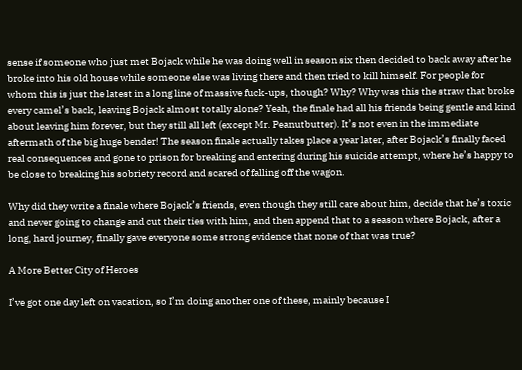sense if someone who just met Bojack while he was doing well in season six then decided to back away after he broke into his old house while someone else was living there and then tried to kill himself. For people for whom this is just the latest in a long line of massive fuck-ups, though? Why? Why was this the straw that broke every camel’s back, leaving Bojack almost totally alone? Yeah, the finale had all his friends being gentle and kind about leaving him forever, but they still all left (except Mr. Peanutbutter). It’s not even in the immediate aftermath of the big huge bender! The season finale actually takes place a year later, after Bojack’s finally faced real consequences and gone to prison for breaking and entering during his suicide attempt, where he’s happy to be close to breaking his sobriety record and scared of falling off the wagon.

Why did they write a finale where Bojack’s friends, even though they still care about him, decide that he’s toxic and never going to change and cut their ties with him, and then append that to a season where Bojack, after a long, hard journey, finally gave everyone some strong evidence that none of that was true?

A More Better City of Heroes

I’ve got one day left on vacation, so I’m doing another one of these, mainly because I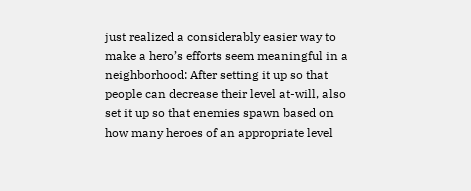just realized a considerably easier way to make a hero’s efforts seem meaningful in a neighborhood: After setting it up so that people can decrease their level at-will, also set it up so that enemies spawn based on how many heroes of an appropriate level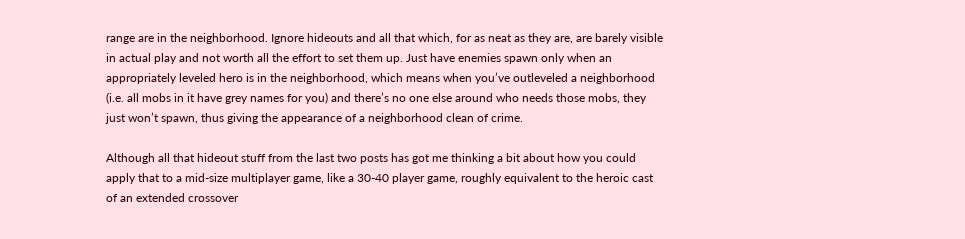range are in the neighborhood. Ignore hideouts and all that which, for as neat as they are, are barely visible in actual play and not worth all the effort to set them up. Just have enemies spawn only when an appropriately leveled hero is in the neighborhood, which means when you’ve outleveled a neighborhood (i.e. all mobs in it have grey names for you) and there’s no one else around who needs those mobs, they just won’t spawn, thus giving the appearance of a neighborhood clean of crime.

Although all that hideout stuff from the last two posts has got me thinking a bit about how you could apply that to a mid-size multiplayer game, like a 30-40 player game, roughly equivalent to the heroic cast of an extended crossover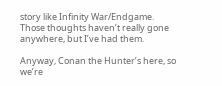story like Infinity War/Endgame. Those thoughts haven’t really gone anywhere, but I’ve had them.

Anyway, Conan the Hunter’s here, so we’re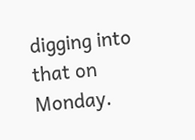digging into that on Monday.